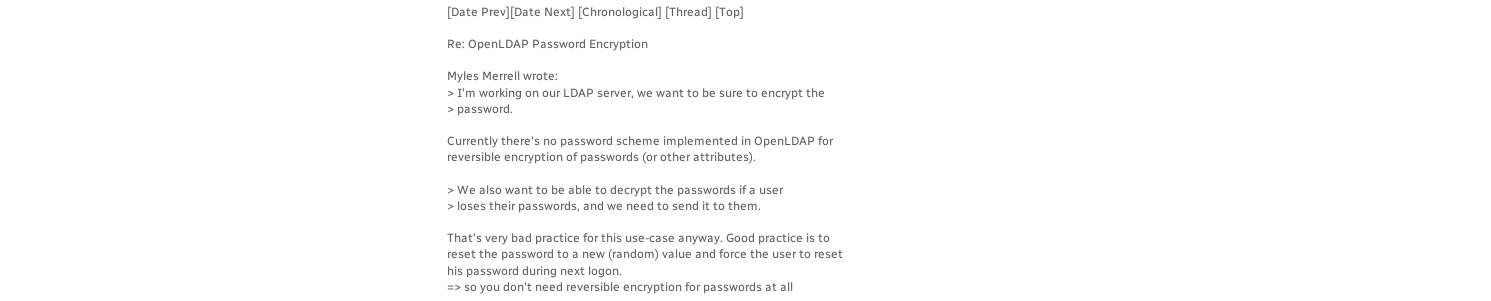[Date Prev][Date Next] [Chronological] [Thread] [Top]

Re: OpenLDAP Password Encryption

Myles Merrell wrote:
> I'm working on our LDAP server, we want to be sure to encrypt the
> password.

Currently there's no password scheme implemented in OpenLDAP for
reversible encryption of passwords (or other attributes).

> We also want to be able to decrypt the passwords if a user
> loses their passwords, and we need to send it to them.

That's very bad practice for this use-case anyway. Good practice is to
reset the password to a new (random) value and force the user to reset
his password during next logon.
=> so you don't need reversible encryption for passwords at all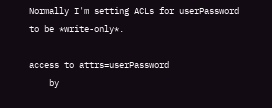Normally I'm setting ACLs for userPassword to be *write-only*.

access to attrs=userPassword
    by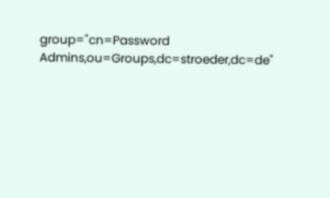group="cn=Password Admins,ou=Groups,dc=stroeder,dc=de"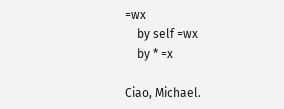=wx
    by self =wx
    by * =x

Ciao, Michael.